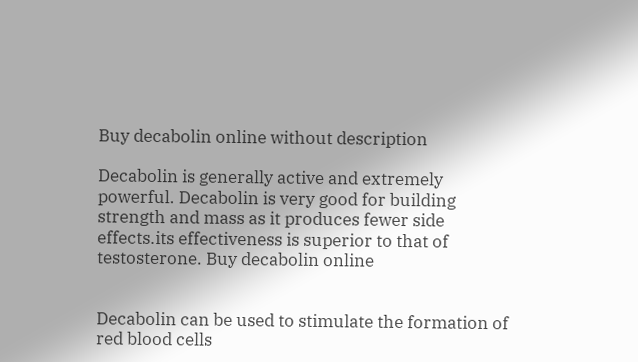Buy decabolin online without description

Decabolin is generally active and extremely powerful. Decabolin is very good for building  strength and mass as it produces fewer side effects.its effectiveness is superior to that of testosterone. Buy decabolin online


Decabolin can be used to stimulate the formation of red blood cells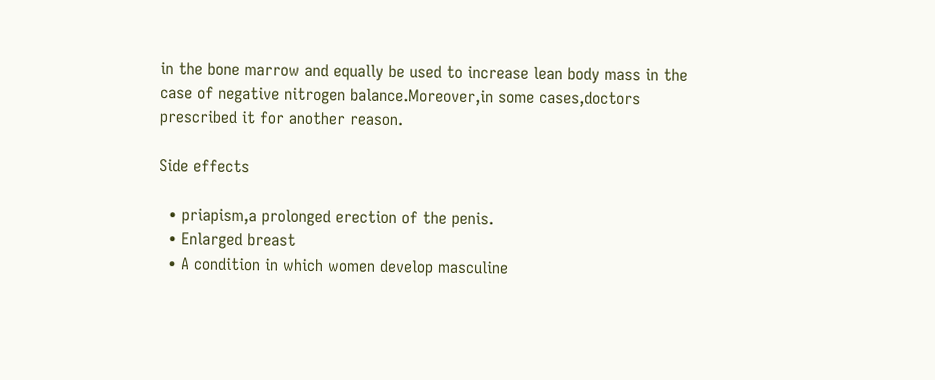in the bone marrow and equally be used to increase lean body mass in the case of negative nitrogen balance.Moreover,in some cases,doctors prescribed it for another reason.

Side effects

  • priapism,a prolonged erection of the penis.
  • Enlarged breast
  • A condition in which women develop masculine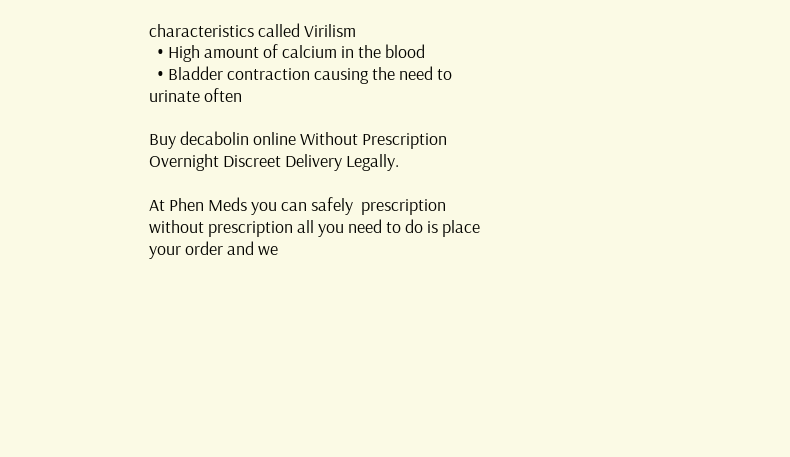characteristics called Virilism
  • High amount of calcium in the blood
  • Bladder contraction causing the need to urinate often

Buy decabolin online Without Prescription Overnight Discreet Delivery Legally.

At Phen Meds you can safely  prescription without prescription all you need to do is place your order and we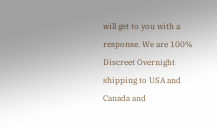will get to you with a response. We are 100% Discreet Overnight shipping to USA and Canada and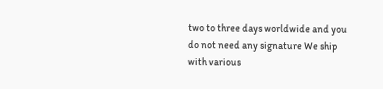two to three days worldwide and you do not need any signature We ship with various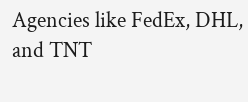Agencies like FedEx, DHL, and TNT